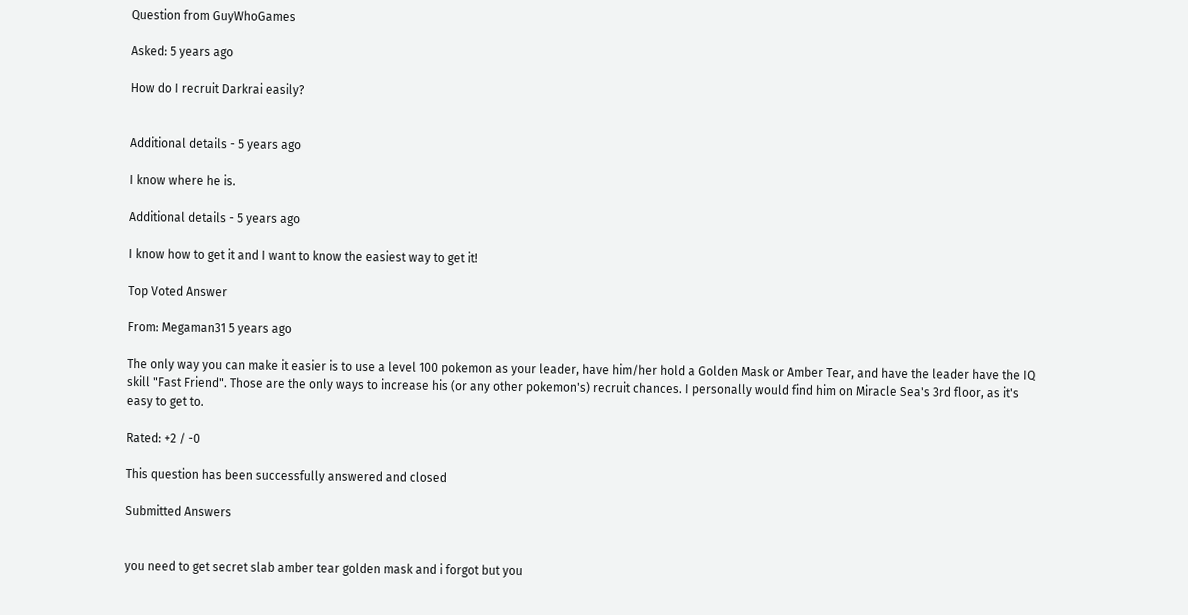Question from GuyWhoGames

Asked: 5 years ago

How do I recruit Darkrai easily?


Additional details - 5 years ago

I know where he is.

Additional details - 5 years ago

I know how to get it and I want to know the easiest way to get it!

Top Voted Answer

From: Megaman31 5 years ago

The only way you can make it easier is to use a level 100 pokemon as your leader, have him/her hold a Golden Mask or Amber Tear, and have the leader have the IQ skill "Fast Friend". Those are the only ways to increase his (or any other pokemon's) recruit chances. I personally would find him on Miracle Sea's 3rd floor, as it's easy to get to.

Rated: +2 / -0

This question has been successfully answered and closed

Submitted Answers


you need to get secret slab amber tear golden mask and i forgot but you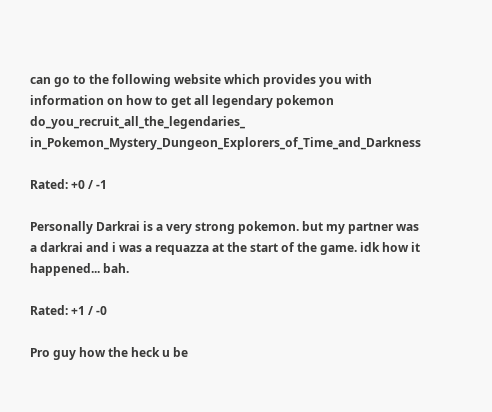can go to the following website which provides you with information on how to get all legendary pokemon do_you_recruit_all_the_legendaries_ in_Pokemon_Mystery_Dungeon_Explorers_of_Time_and_Darkness

Rated: +0 / -1

Personally Darkrai is a very strong pokemon. but my partner was a darkrai and i was a requazza at the start of the game. idk how it happened... bah.

Rated: +1 / -0

Pro guy how the heck u be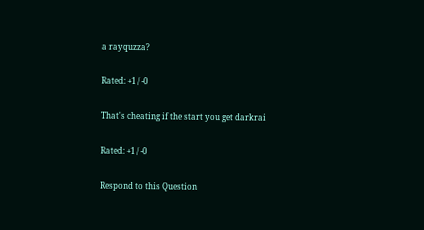a rayquzza?

Rated: +1 / -0

That's cheating if the start you get darkrai

Rated: +1 / -0

Respond to this Question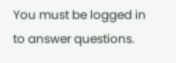You must be logged in to answer questions.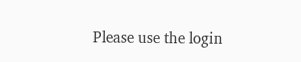Please use the login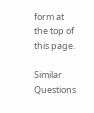form at the top of this page.

Similar Questions